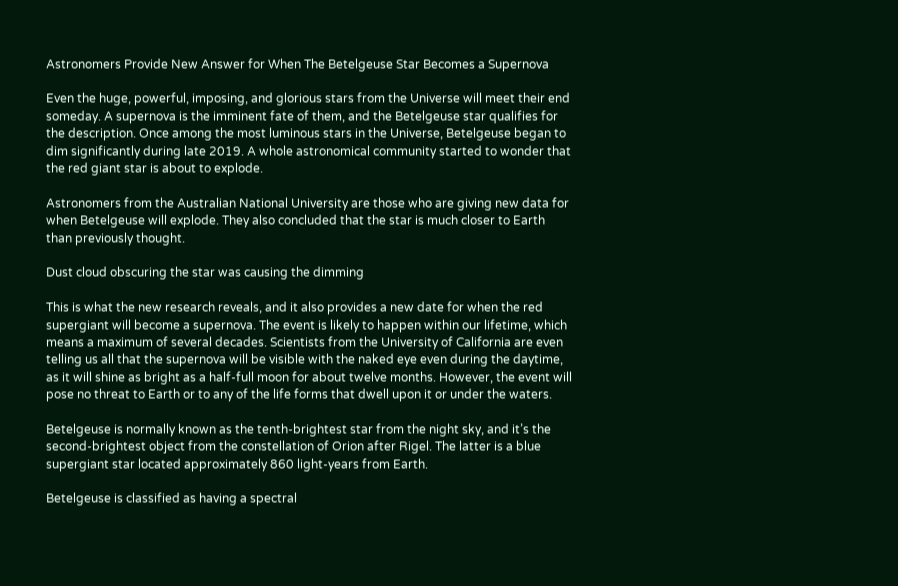Astronomers Provide New Answer for When The Betelgeuse Star Becomes a Supernova

Even the huge, powerful, imposing, and glorious stars from the Universe will meet their end someday. A supernova is the imminent fate of them, and the Betelgeuse star qualifies for the description. Once among the most luminous stars in the Universe, Betelgeuse began to dim significantly during late 2019. A whole astronomical community started to wonder that the red giant star is about to explode.

Astronomers from the Australian National University are those who are giving new data for when Betelgeuse will explode. They also concluded that the star is much closer to Earth than previously thought.

Dust cloud obscuring the star was causing the dimming

This is what the new research reveals, and it also provides a new date for when the red supergiant will become a supernova. The event is likely to happen within our lifetime, which means a maximum of several decades. Scientists from the University of California are even telling us all that the supernova will be visible with the naked eye even during the daytime, as it will shine as bright as a half-full moon for about twelve months. However, the event will pose no threat to Earth or to any of the life forms that dwell upon it or under the waters.

Betelgeuse is normally known as the tenth-brightest star from the night sky, and it’s the second-brightest object from the constellation of Orion after Rigel. The latter is a blue supergiant star located approximately 860 light-years from Earth.

Betelgeuse is classified as having a spectral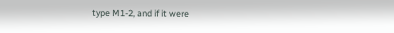type M1-2, and if it were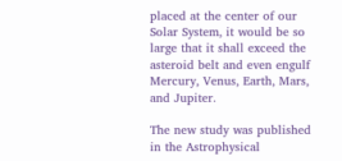placed at the center of our Solar System, it would be so large that it shall exceed the asteroid belt and even engulf Mercury, Venus, Earth, Mars, and Jupiter.

The new study was published in the Astrophysical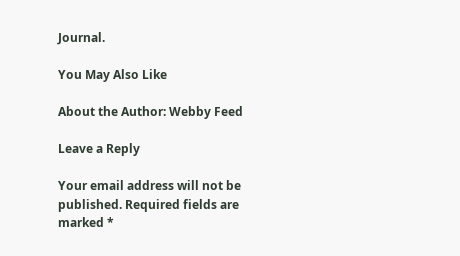Journal.

You May Also Like

About the Author: Webby Feed

Leave a Reply

Your email address will not be published. Required fields are marked *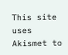This site uses Akismet to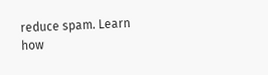reduce spam. Learn how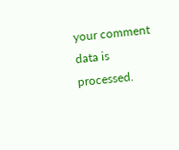your comment data is processed.